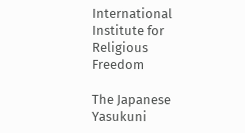International Institute for Religious Freedom

The Japanese Yasukuni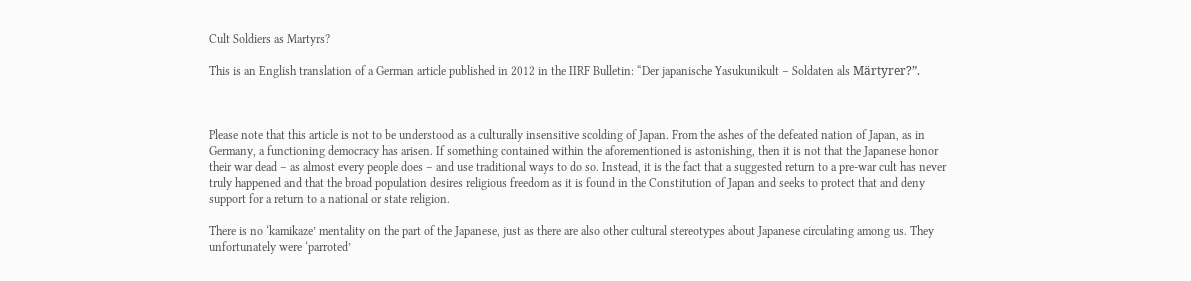Cult Soldiers as Martyrs?

This is an English translation of a German article published in 2012 in the IIRF Bulletin: “Der japanische Yasukunikult – Soldaten als Märtyrer?”.



Please note that this article is not to be understood as a culturally insensitive scolding of Japan. From the ashes of the defeated nation of Japan, as in Germany, a functioning democracy has arisen. If something contained within the aforementioned is astonishing, then it is not that the Japanese honor their war dead – as almost every people does – and use traditional ways to do so. Instead, it is the fact that a suggested return to a pre-war cult has never truly happened and that the broad population desires religious freedom as it is found in the Constitution of Japan and seeks to protect that and deny support for a return to a national or state religion.

There is no ‘kamikaze’ mentality on the part of the Japanese, just as there are also other cultural stereotypes about Japanese circulating among us. They unfortunately were ‘parroted’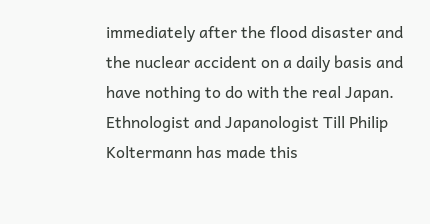immediately after the flood disaster and the nuclear accident on a daily basis and have nothing to do with the real Japan. Ethnologist and Japanologist Till Philip Koltermann has made this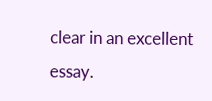clear in an excellent essay.